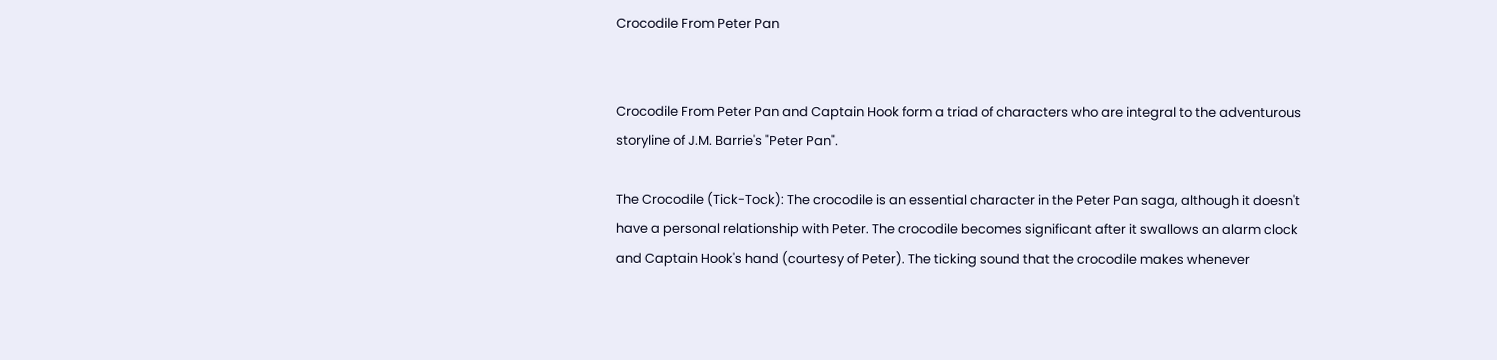Crocodile From Peter Pan


Crocodile From Peter Pan and Captain Hook form a triad of characters who are integral to the adventurous storyline of J.M. Barrie's "Peter Pan".

The Crocodile (Tick-Tock): The crocodile is an essential character in the Peter Pan saga, although it doesn't have a personal relationship with Peter. The crocodile becomes significant after it swallows an alarm clock and Captain Hook's hand (courtesy of Peter). The ticking sound that the crocodile makes whenever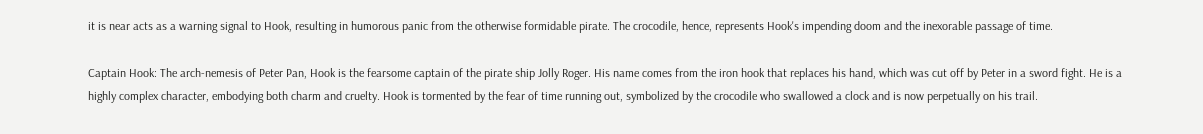it is near acts as a warning signal to Hook, resulting in humorous panic from the otherwise formidable pirate. The crocodile, hence, represents Hook's impending doom and the inexorable passage of time.

Captain Hook: The arch-nemesis of Peter Pan, Hook is the fearsome captain of the pirate ship Jolly Roger. His name comes from the iron hook that replaces his hand, which was cut off by Peter in a sword fight. He is a highly complex character, embodying both charm and cruelty. Hook is tormented by the fear of time running out, symbolized by the crocodile who swallowed a clock and is now perpetually on his trail.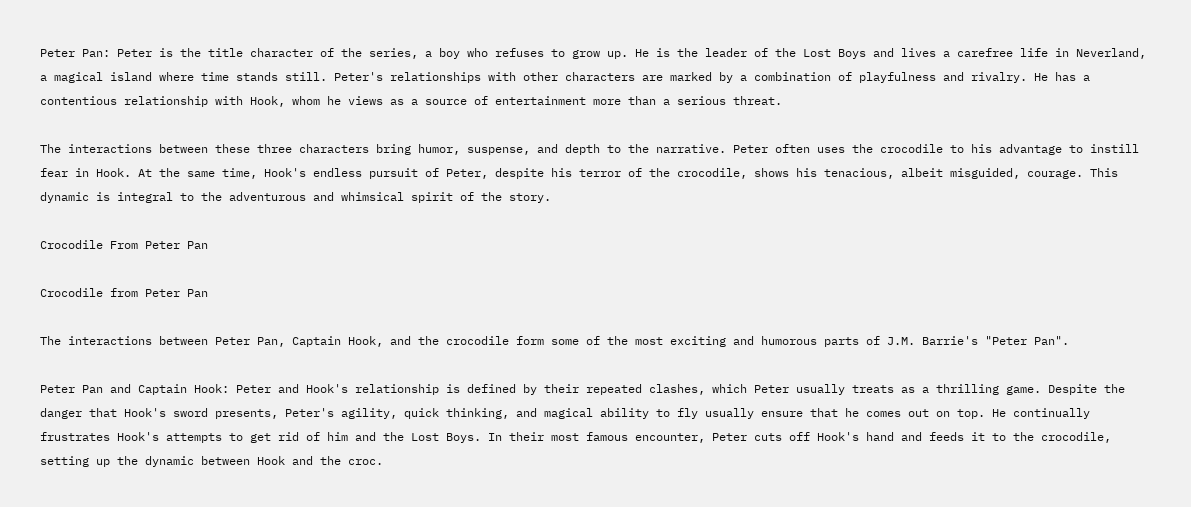Peter Pan: Peter is the title character of the series, a boy who refuses to grow up. He is the leader of the Lost Boys and lives a carefree life in Neverland, a magical island where time stands still. Peter's relationships with other characters are marked by a combination of playfulness and rivalry. He has a contentious relationship with Hook, whom he views as a source of entertainment more than a serious threat.

The interactions between these three characters bring humor, suspense, and depth to the narrative. Peter often uses the crocodile to his advantage to instill fear in Hook. At the same time, Hook's endless pursuit of Peter, despite his terror of the crocodile, shows his tenacious, albeit misguided, courage. This dynamic is integral to the adventurous and whimsical spirit of the story.

Crocodile From Peter Pan

Crocodile from Peter Pan

The interactions between Peter Pan, Captain Hook, and the crocodile form some of the most exciting and humorous parts of J.M. Barrie's "Peter Pan".

Peter Pan and Captain Hook: Peter and Hook's relationship is defined by their repeated clashes, which Peter usually treats as a thrilling game. Despite the danger that Hook's sword presents, Peter's agility, quick thinking, and magical ability to fly usually ensure that he comes out on top. He continually frustrates Hook's attempts to get rid of him and the Lost Boys. In their most famous encounter, Peter cuts off Hook's hand and feeds it to the crocodile, setting up the dynamic between Hook and the croc.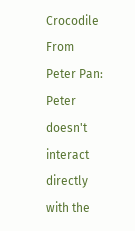Crocodile From Peter Pan: Peter doesn't interact directly with the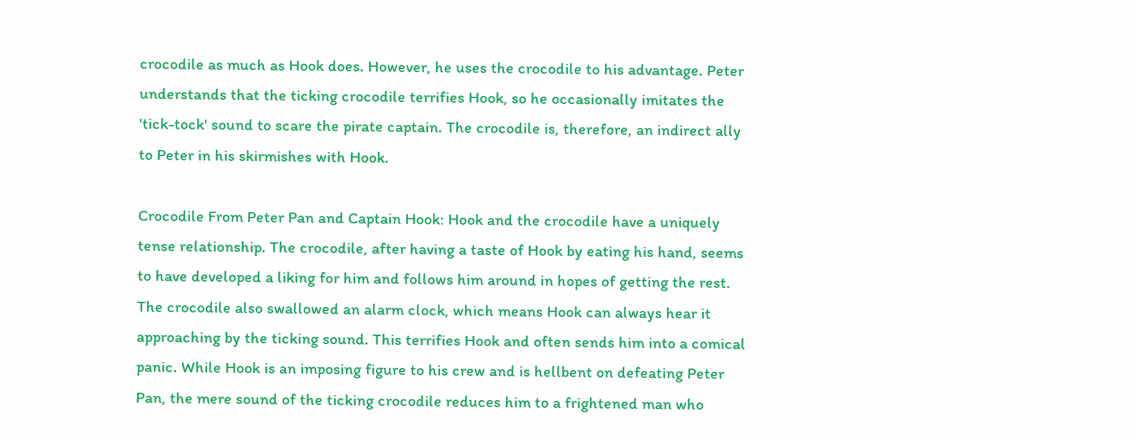crocodile as much as Hook does. However, he uses the crocodile to his advantage. Peter understands that the ticking crocodile terrifies Hook, so he occasionally imitates the 'tick-tock' sound to scare the pirate captain. The crocodile is, therefore, an indirect ally to Peter in his skirmishes with Hook.

Crocodile From Peter Pan and Captain Hook: Hook and the crocodile have a uniquely tense relationship. The crocodile, after having a taste of Hook by eating his hand, seems to have developed a liking for him and follows him around in hopes of getting the rest. The crocodile also swallowed an alarm clock, which means Hook can always hear it approaching by the ticking sound. This terrifies Hook and often sends him into a comical panic. While Hook is an imposing figure to his crew and is hellbent on defeating Peter Pan, the mere sound of the ticking crocodile reduces him to a frightened man who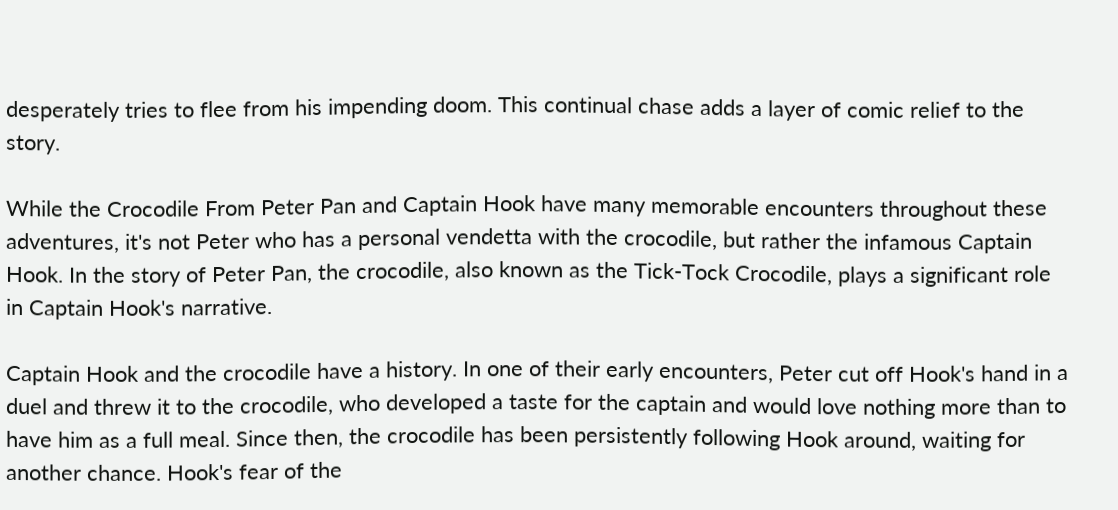desperately tries to flee from his impending doom. This continual chase adds a layer of comic relief to the story.

While the Crocodile From Peter Pan and Captain Hook have many memorable encounters throughout these adventures, it's not Peter who has a personal vendetta with the crocodile, but rather the infamous Captain Hook. In the story of Peter Pan, the crocodile, also known as the Tick-Tock Crocodile, plays a significant role in Captain Hook's narrative.

Captain Hook and the crocodile have a history. In one of their early encounters, Peter cut off Hook's hand in a duel and threw it to the crocodile, who developed a taste for the captain and would love nothing more than to have him as a full meal. Since then, the crocodile has been persistently following Hook around, waiting for another chance. Hook's fear of the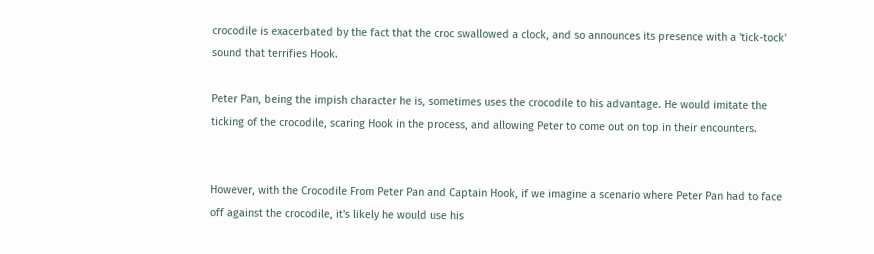crocodile is exacerbated by the fact that the croc swallowed a clock, and so announces its presence with a 'tick-tock' sound that terrifies Hook.

Peter Pan, being the impish character he is, sometimes uses the crocodile to his advantage. He would imitate the ticking of the crocodile, scaring Hook in the process, and allowing Peter to come out on top in their encounters.


However, with the Crocodile From Peter Pan and Captain Hook, if we imagine a scenario where Peter Pan had to face off against the crocodile, it's likely he would use his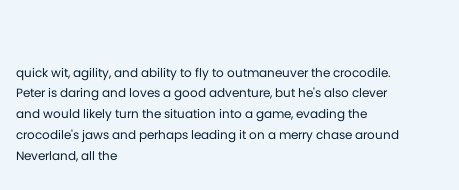quick wit, agility, and ability to fly to outmaneuver the crocodile. Peter is daring and loves a good adventure, but he's also clever and would likely turn the situation into a game, evading the crocodile's jaws and perhaps leading it on a merry chase around Neverland, all the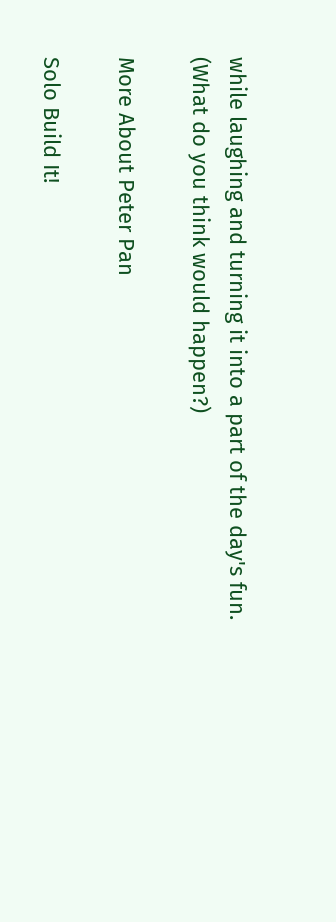while laughing and turning it into a part of the day's fun.
(What do you think would happen?)

More About Peter Pan

Solo Build It!